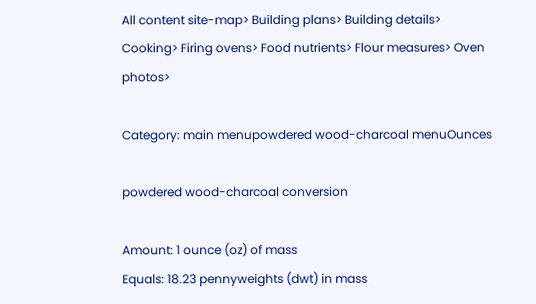All content site-map> Building plans> Building details> Cooking> Firing ovens> Food nutrients> Flour measures> Oven photos>

Category: main menupowdered wood-charcoal menuOunces

powdered wood-charcoal conversion

Amount: 1 ounce (oz) of mass
Equals: 18.23 pennyweights (dwt) in mass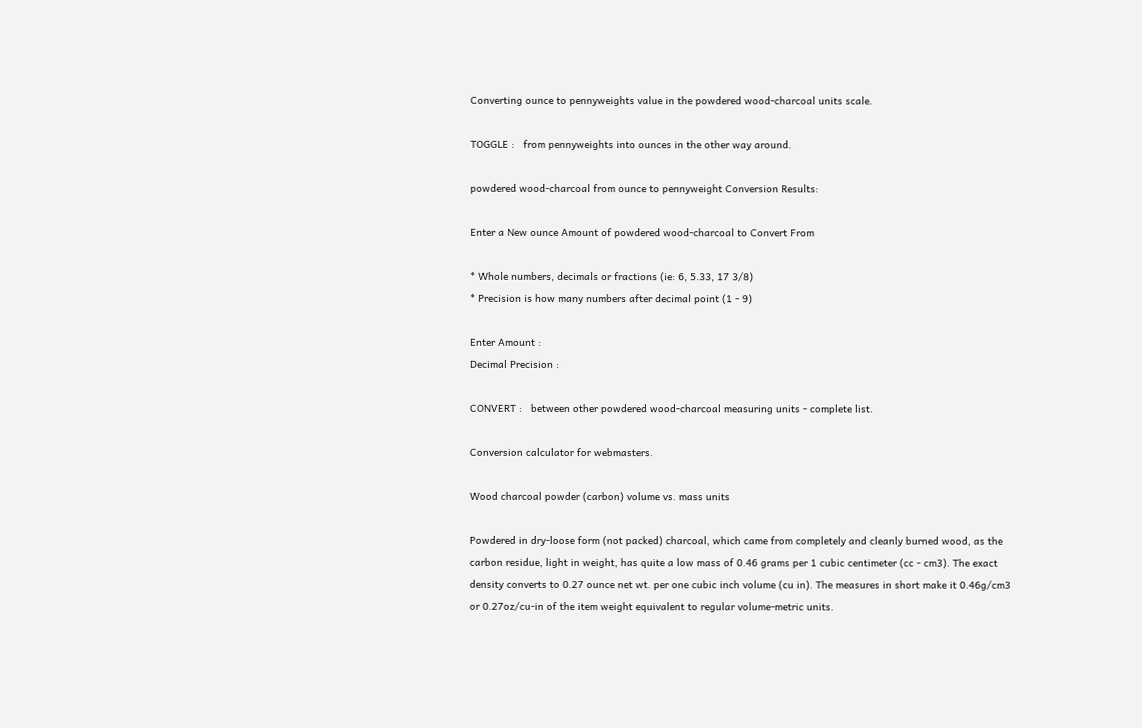Converting ounce to pennyweights value in the powdered wood-charcoal units scale.

TOGGLE :   from pennyweights into ounces in the other way around.

powdered wood-charcoal from ounce to pennyweight Conversion Results:

Enter a New ounce Amount of powdered wood-charcoal to Convert From

* Whole numbers, decimals or fractions (ie: 6, 5.33, 17 3/8)
* Precision is how many numbers after decimal point (1 - 9)

Enter Amount :
Decimal Precision :

CONVERT :   between other powdered wood-charcoal measuring units - complete list.

Conversion calculator for webmasters.

Wood charcoal powder (carbon) volume vs. mass units

Powdered in dry-loose form (not packed) charcoal, which came from completely and cleanly burned wood, as the carbon residue, light in weight, has quite a low mass of 0.46 grams per 1 cubic centimeter (cc - cm3). The exact density converts to 0.27 ounce net wt. per one cubic inch volume (cu in). The measures in short make it 0.46g/cm3 or 0.27oz/cu-in of the item weight equivalent to regular volume-metric units.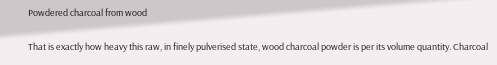Powdered charcoal from wood

That is exactly how heavy this raw, in finely pulverised state, wood charcoal powder is per its volume quantity. Charcoal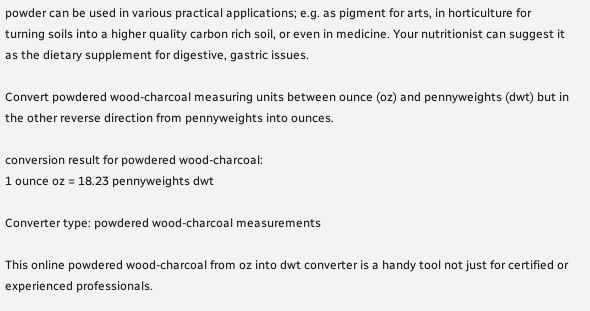powder can be used in various practical applications; e.g. as pigment for arts, in horticulture for turning soils into a higher quality carbon rich soil, or even in medicine. Your nutritionist can suggest it as the dietary supplement for digestive, gastric issues.

Convert powdered wood-charcoal measuring units between ounce (oz) and pennyweights (dwt) but in the other reverse direction from pennyweights into ounces.

conversion result for powdered wood-charcoal:
1 ounce oz = 18.23 pennyweights dwt

Converter type: powdered wood-charcoal measurements

This online powdered wood-charcoal from oz into dwt converter is a handy tool not just for certified or experienced professionals.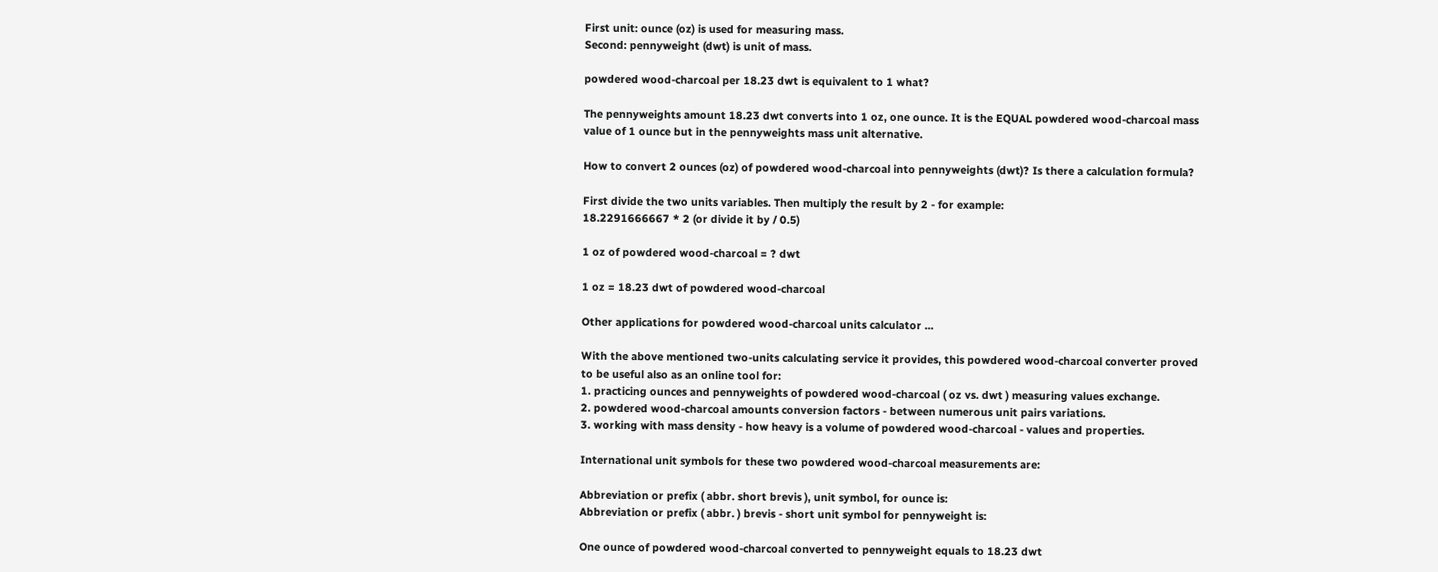First unit: ounce (oz) is used for measuring mass.
Second: pennyweight (dwt) is unit of mass.

powdered wood-charcoal per 18.23 dwt is equivalent to 1 what?

The pennyweights amount 18.23 dwt converts into 1 oz, one ounce. It is the EQUAL powdered wood-charcoal mass value of 1 ounce but in the pennyweights mass unit alternative.

How to convert 2 ounces (oz) of powdered wood-charcoal into pennyweights (dwt)? Is there a calculation formula?

First divide the two units variables. Then multiply the result by 2 - for example:
18.2291666667 * 2 (or divide it by / 0.5)

1 oz of powdered wood-charcoal = ? dwt

1 oz = 18.23 dwt of powdered wood-charcoal

Other applications for powdered wood-charcoal units calculator ...

With the above mentioned two-units calculating service it provides, this powdered wood-charcoal converter proved to be useful also as an online tool for:
1. practicing ounces and pennyweights of powdered wood-charcoal ( oz vs. dwt ) measuring values exchange.
2. powdered wood-charcoal amounts conversion factors - between numerous unit pairs variations.
3. working with mass density - how heavy is a volume of powdered wood-charcoal - values and properties.

International unit symbols for these two powdered wood-charcoal measurements are:

Abbreviation or prefix ( abbr. short brevis ), unit symbol, for ounce is:
Abbreviation or prefix ( abbr. ) brevis - short unit symbol for pennyweight is:

One ounce of powdered wood-charcoal converted to pennyweight equals to 18.23 dwt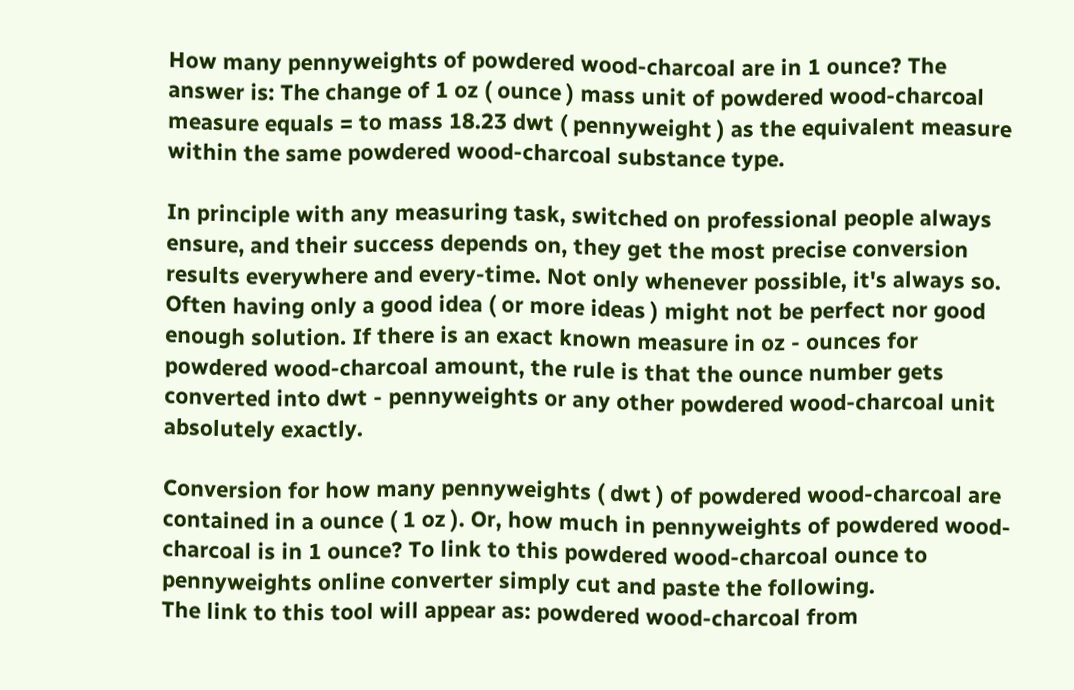How many pennyweights of powdered wood-charcoal are in 1 ounce? The answer is: The change of 1 oz ( ounce ) mass unit of powdered wood-charcoal measure equals = to mass 18.23 dwt ( pennyweight ) as the equivalent measure within the same powdered wood-charcoal substance type.

In principle with any measuring task, switched on professional people always ensure, and their success depends on, they get the most precise conversion results everywhere and every-time. Not only whenever possible, it's always so. Often having only a good idea ( or more ideas ) might not be perfect nor good enough solution. If there is an exact known measure in oz - ounces for powdered wood-charcoal amount, the rule is that the ounce number gets converted into dwt - pennyweights or any other powdered wood-charcoal unit absolutely exactly.

Conversion for how many pennyweights ( dwt ) of powdered wood-charcoal are contained in a ounce ( 1 oz ). Or, how much in pennyweights of powdered wood-charcoal is in 1 ounce? To link to this powdered wood-charcoal ounce to pennyweights online converter simply cut and paste the following.
The link to this tool will appear as: powdered wood-charcoal from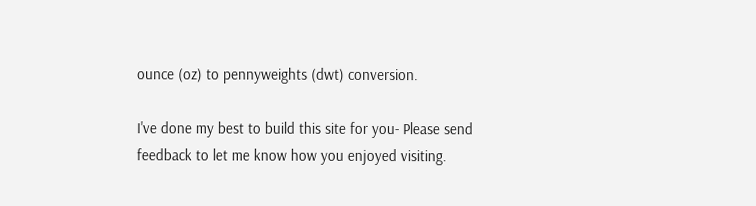ounce (oz) to pennyweights (dwt) conversion.

I've done my best to build this site for you- Please send feedback to let me know how you enjoyed visiting.